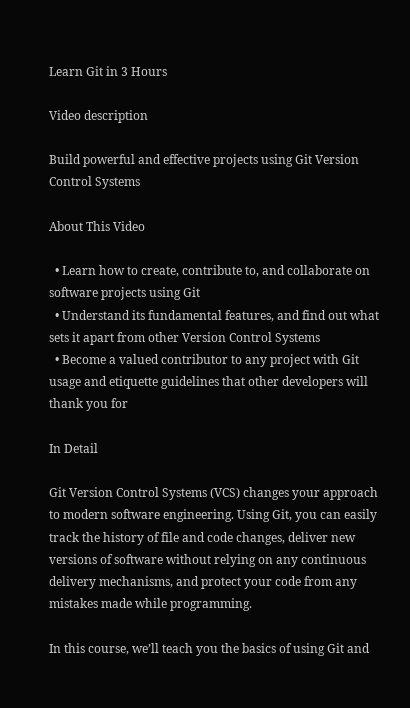Learn Git in 3 Hours

Video description

Build powerful and effective projects using Git Version Control Systems

About This Video

  • Learn how to create, contribute to, and collaborate on software projects using Git
  • Understand its fundamental features, and find out what sets it apart from other Version Control Systems
  • Become a valued contributor to any project with Git usage and etiquette guidelines that other developers will thank you for

In Detail

Git Version Control Systems (VCS) changes your approach to modern software engineering. Using Git, you can easily track the history of file and code changes, deliver new versions of software without relying on any continuous delivery mechanisms, and protect your code from any mistakes made while programming.

In this course, we’ll teach you the basics of using Git and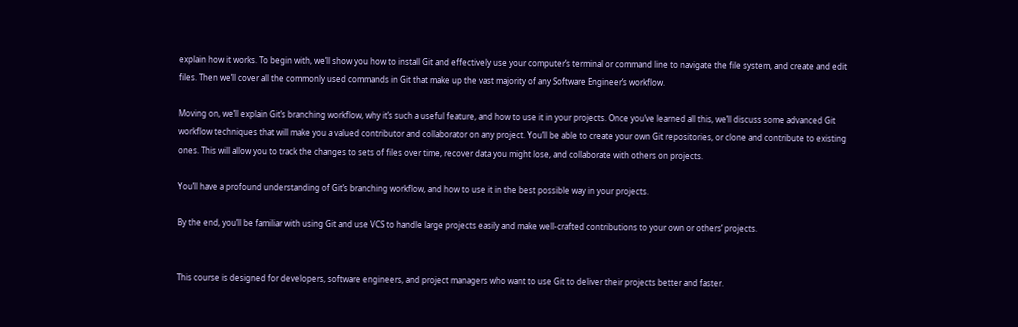explain how it works. To begin with, we’ll show you how to install Git and effectively use your computer’s terminal or command line to navigate the file system, and create and edit files. Then we’ll cover all the commonly used commands in Git that make up the vast majority of any Software Engineer’s workflow.

Moving on, we’ll explain Git’s branching workflow, why it’s such a useful feature, and how to use it in your projects. Once you’ve learned all this, we’ll discuss some advanced Git workflow techniques that will make you a valued contributor and collaborator on any project. You’ll be able to create your own Git repositories, or clone and contribute to existing ones. This will allow you to track the changes to sets of files over time, recover data you might lose, and collaborate with others on projects.

You’ll have a profound understanding of Git’s branching workflow, and how to use it in the best possible way in your projects.

By the end, you’ll be familiar with using Git and use VCS to handle large projects easily and make well-crafted contributions to your own or others’ projects.


This course is designed for developers, software engineers, and project managers who want to use Git to deliver their projects better and faster.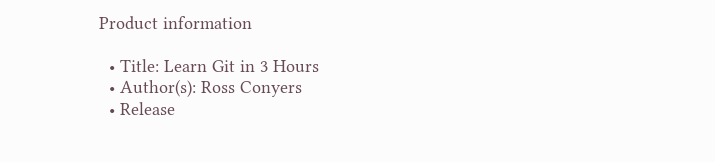Product information

  • Title: Learn Git in 3 Hours
  • Author(s): Ross Conyers
  • Release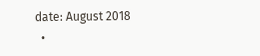date: August 2018
  •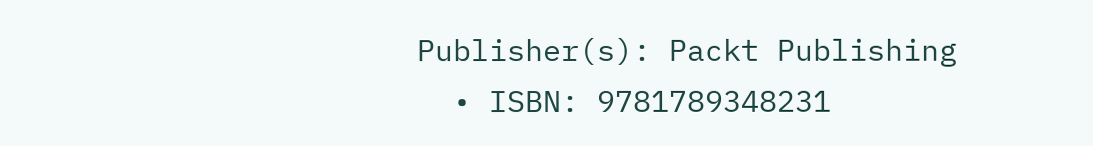Publisher(s): Packt Publishing
  • ISBN: 9781789348231